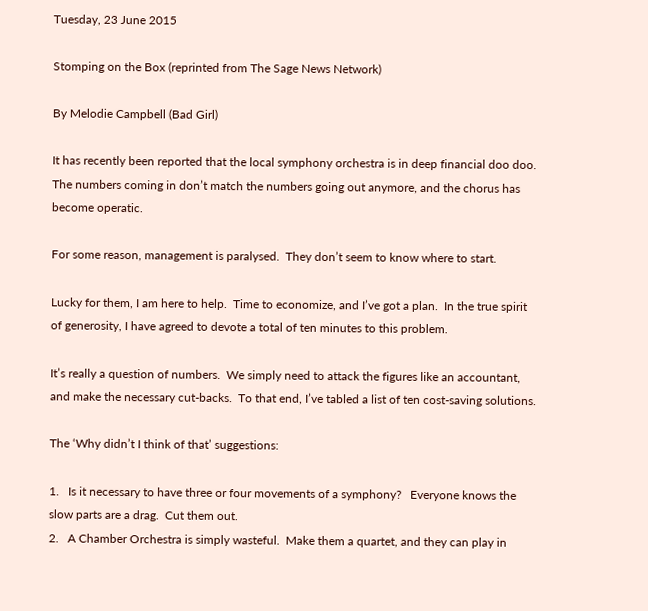Tuesday, 23 June 2015

Stomping on the Box (reprinted from The Sage News Network)

By Melodie Campbell (Bad Girl)

It has recently been reported that the local symphony orchestra is in deep financial doo doo.  The numbers coming in don’t match the numbers going out anymore, and the chorus has become operatic.

For some reason, management is paralysed.  They don’t seem to know where to start.

Lucky for them, I am here to help.  Time to economize, and I’ve got a plan.  In the true spirit of generosity, I have agreed to devote a total of ten minutes to this problem.

It’s really a question of numbers.  We simply need to attack the figures like an accountant, and make the necessary cut-backs.  To that end, I’ve tabled a list of ten cost-saving solutions.

The ‘Why didn’t I think of that’ suggestions:

1.   Is it necessary to have three or four movements of a symphony?   Everyone knows the slow parts are a drag.  Cut them out.
2.   A Chamber Orchestra is simply wasteful.  Make them a quartet, and they can play in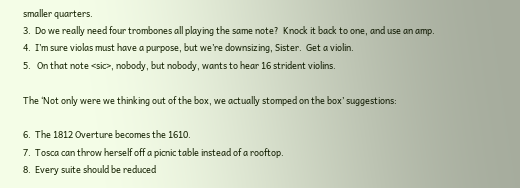smaller quarters.
3.  Do we really need four trombones all playing the same note?  Knock it back to one, and use an amp.
4.  I’m sure violas must have a purpose, but we’re downsizing, Sister.  Get a violin.
5.   On that note <sic>, nobody, but nobody, wants to hear 16 strident violins.

The ‘Not only were we thinking out of the box, we actually stomped on the box’ suggestions:

6.  The 1812 Overture becomes the 1610.
7.  Tosca can throw herself off a picnic table instead of a rooftop.
8.  Every suite should be reduced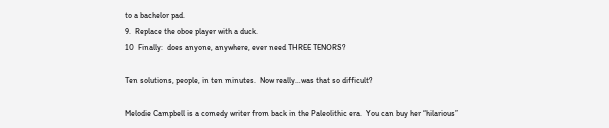to a bachelor pad.
9.  Replace the oboe player with a duck.
10  Finally:  does anyone, anywhere, ever need THREE TENORS?

Ten solutions, people, in ten minutes.  Now really…was that so difficult?

Melodie Campbell is a comedy writer from back in the Paleolithic era.  You can buy her “hilarious”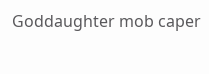Goddaughter mob caper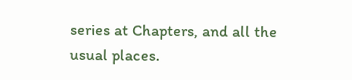series at Chapters, and all the usual places.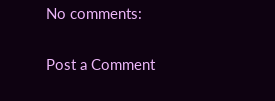No comments:

Post a Comment